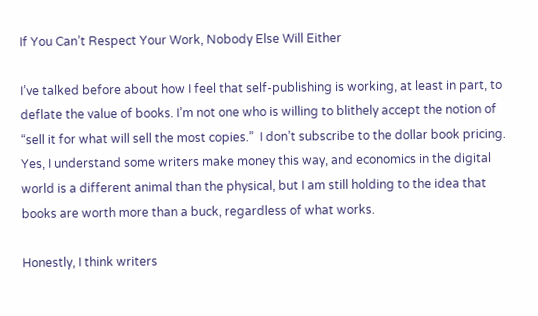If You Can’t Respect Your Work, Nobody Else Will Either

I’ve talked before about how I feel that self-publishing is working, at least in part, to deflate the value of books. I’m not one who is willing to blithely accept the notion of “sell it for what will sell the most copies.”  I don’t subscribe to the dollar book pricing. Yes, I understand some writers make money this way, and economics in the digital world is a different animal than the physical, but I am still holding to the idea that books are worth more than a buck, regardless of what works.

Honestly, I think writers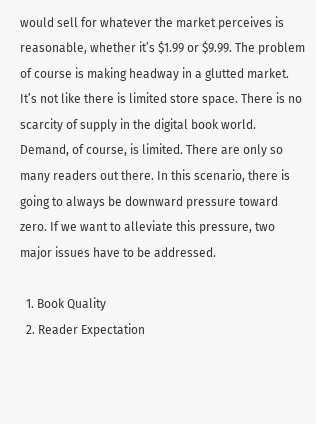would sell for whatever the market perceives is reasonable, whether it’s $1.99 or $9.99. The problem of course is making headway in a glutted market. It’s not like there is limited store space. There is no scarcity of supply in the digital book world. Demand, of course, is limited. There are only so many readers out there. In this scenario, there is going to always be downward pressure toward zero. If we want to alleviate this pressure, two major issues have to be addressed.

  1. Book Quality
  2. Reader Expectation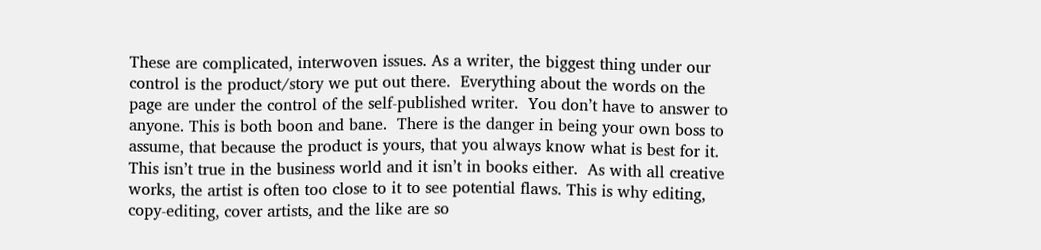These are complicated, interwoven issues. As a writer, the biggest thing under our control is the product/story we put out there.  Everything about the words on the page are under the control of the self-published writer.  You don’t have to answer to anyone. This is both boon and bane.  There is the danger in being your own boss to assume, that because the product is yours, that you always know what is best for it. This isn’t true in the business world and it isn’t in books either.  As with all creative works, the artist is often too close to it to see potential flaws. This is why editing, copy-editing, cover artists, and the like are so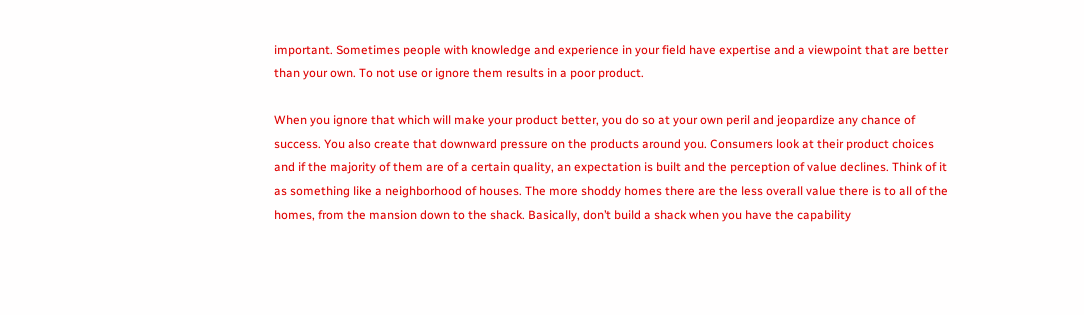important. Sometimes people with knowledge and experience in your field have expertise and a viewpoint that are better than your own. To not use or ignore them results in a poor product.

When you ignore that which will make your product better, you do so at your own peril and jeopardize any chance of success. You also create that downward pressure on the products around you. Consumers look at their product choices and if the majority of them are of a certain quality, an expectation is built and the perception of value declines. Think of it as something like a neighborhood of houses. The more shoddy homes there are the less overall value there is to all of the homes, from the mansion down to the shack. Basically, don’t build a shack when you have the capability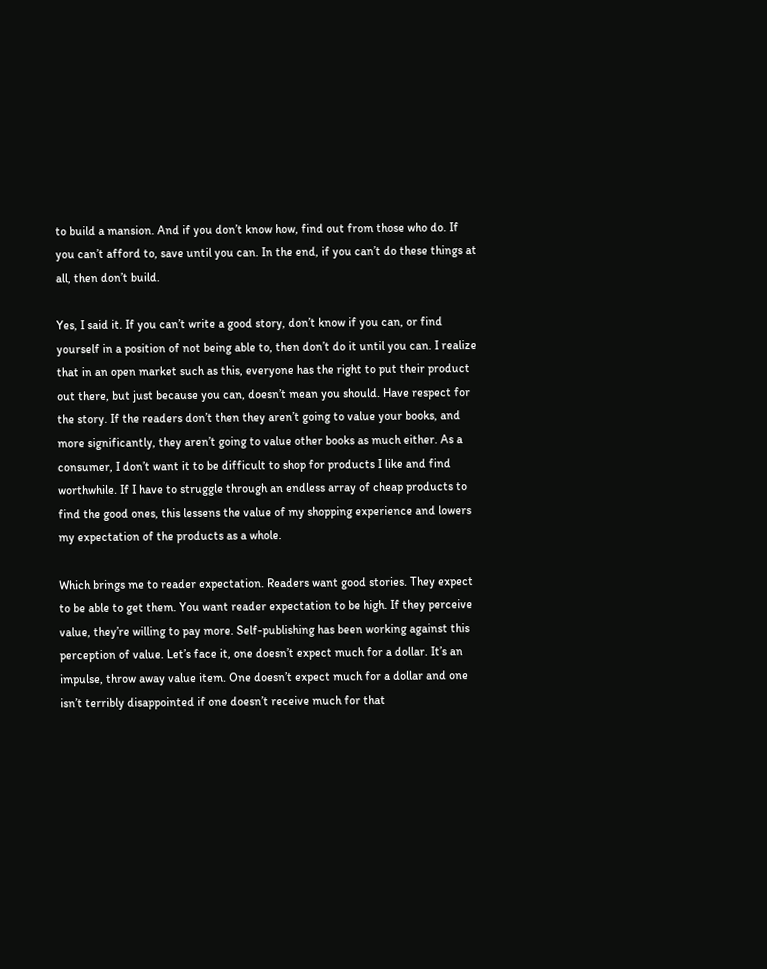to build a mansion. And if you don’t know how, find out from those who do. If you can’t afford to, save until you can. In the end, if you can’t do these things at all, then don’t build.

Yes, I said it. If you can’t write a good story, don’t know if you can, or find yourself in a position of not being able to, then don’t do it until you can. I realize that in an open market such as this, everyone has the right to put their product out there, but just because you can, doesn’t mean you should. Have respect for the story. If the readers don’t then they aren’t going to value your books, and more significantly, they aren’t going to value other books as much either. As a consumer, I don’t want it to be difficult to shop for products I like and find worthwhile. If I have to struggle through an endless array of cheap products to find the good ones, this lessens the value of my shopping experience and lowers my expectation of the products as a whole.

Which brings me to reader expectation. Readers want good stories. They expect to be able to get them. You want reader expectation to be high. If they perceive value, they’re willing to pay more. Self-publishing has been working against this perception of value. Let’s face it, one doesn’t expect much for a dollar. It’s an impulse, throw away value item. One doesn’t expect much for a dollar and one isn’t terribly disappointed if one doesn’t receive much for that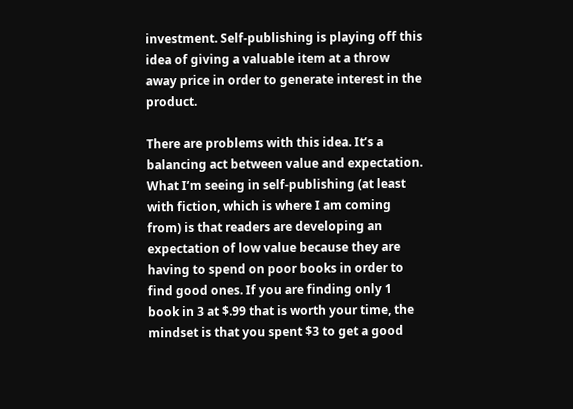investment. Self-publishing is playing off this idea of giving a valuable item at a throw away price in order to generate interest in the product.

There are problems with this idea. It’s a balancing act between value and expectation. What I’m seeing in self-publishing (at least with fiction, which is where I am coming from) is that readers are developing an expectation of low value because they are having to spend on poor books in order to find good ones. If you are finding only 1 book in 3 at $.99 that is worth your time, the mindset is that you spent $3 to get a good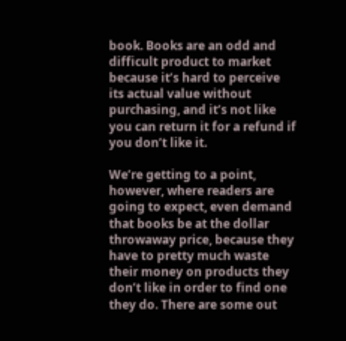book. Books are an odd and difficult product to market because it’s hard to perceive its actual value without purchasing, and it’s not like you can return it for a refund if you don’t like it.

We’re getting to a point, however, where readers are going to expect, even demand that books be at the dollar throwaway price, because they have to pretty much waste their money on products they don’t like in order to find one they do. There are some out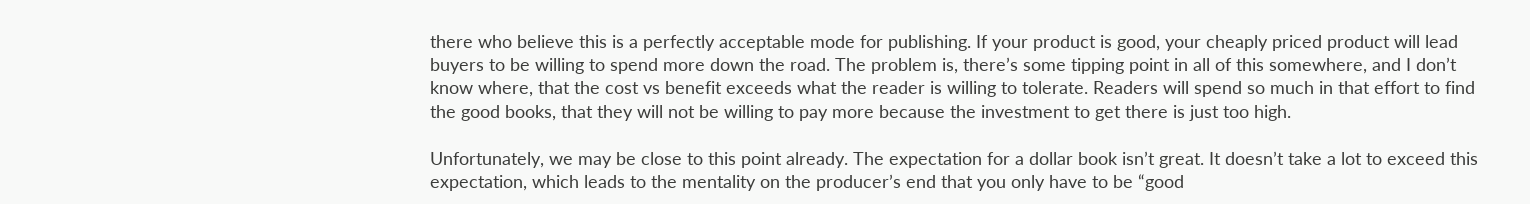there who believe this is a perfectly acceptable mode for publishing. If your product is good, your cheaply priced product will lead buyers to be willing to spend more down the road. The problem is, there’s some tipping point in all of this somewhere, and I don’t know where, that the cost vs benefit exceeds what the reader is willing to tolerate. Readers will spend so much in that effort to find the good books, that they will not be willing to pay more because the investment to get there is just too high.

Unfortunately, we may be close to this point already. The expectation for a dollar book isn’t great. It doesn’t take a lot to exceed this expectation, which leads to the mentality on the producer’s end that you only have to be “good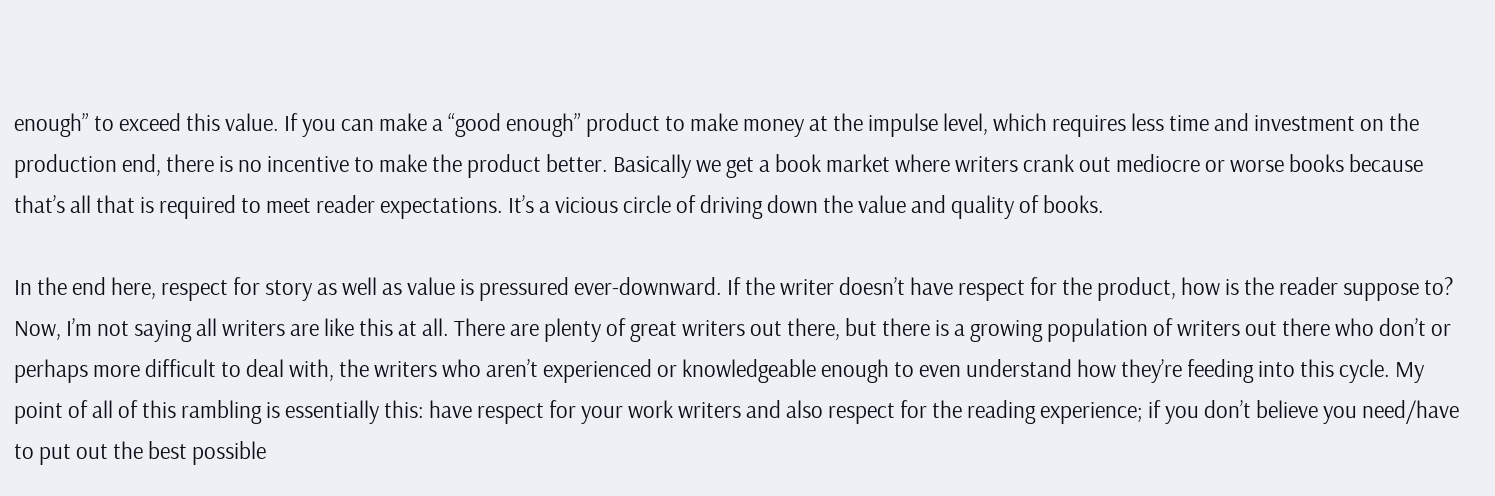enough” to exceed this value. If you can make a “good enough” product to make money at the impulse level, which requires less time and investment on the production end, there is no incentive to make the product better. Basically we get a book market where writers crank out mediocre or worse books because that’s all that is required to meet reader expectations. It’s a vicious circle of driving down the value and quality of books.

In the end here, respect for story as well as value is pressured ever-downward. If the writer doesn’t have respect for the product, how is the reader suppose to? Now, I’m not saying all writers are like this at all. There are plenty of great writers out there, but there is a growing population of writers out there who don’t or perhaps more difficult to deal with, the writers who aren’t experienced or knowledgeable enough to even understand how they’re feeding into this cycle. My point of all of this rambling is essentially this: have respect for your work writers and also respect for the reading experience; if you don’t believe you need/have to put out the best possible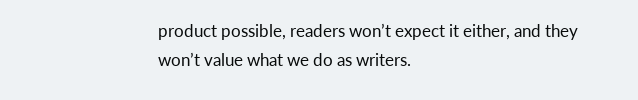product possible, readers won’t expect it either, and they won’t value what we do as writers.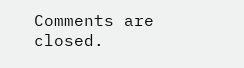Comments are closed.